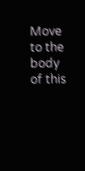Move to the body of this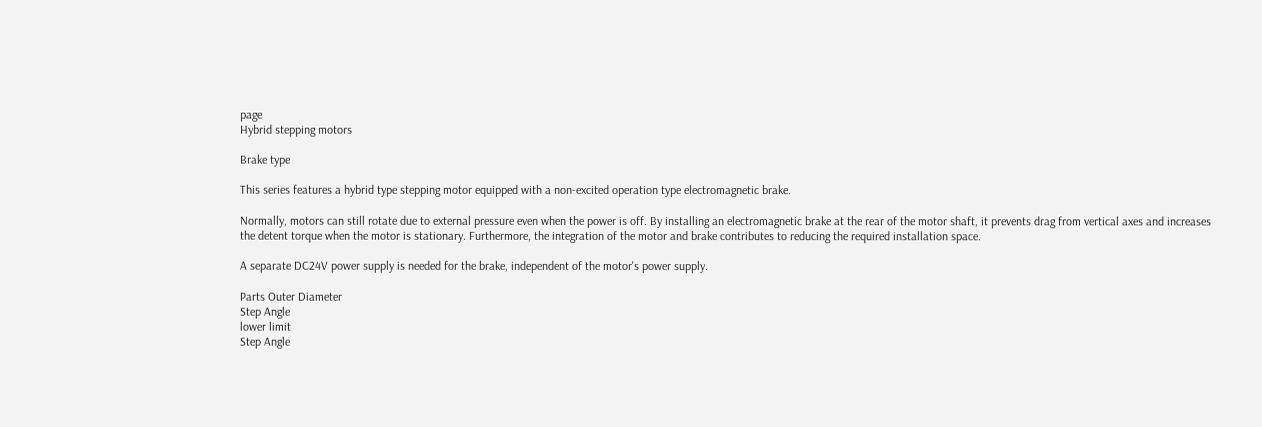page
Hybrid stepping motors

Brake type

This series features a hybrid type stepping motor equipped with a non-excited operation type electromagnetic brake.

Normally, motors can still rotate due to external pressure even when the power is off. By installing an electromagnetic brake at the rear of the motor shaft, it prevents drag from vertical axes and increases the detent torque when the motor is stationary. Furthermore, the integration of the motor and brake contributes to reducing the required installation space.

A separate DC24V power supply is needed for the brake, independent of the motor's power supply.

Parts Outer Diameter
Step Angle
lower limit
Step Angle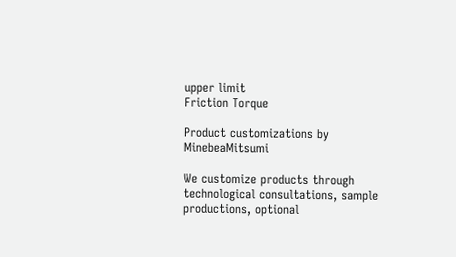upper limit
Friction Torque

Product customizations by MinebeaMitsumi

We customize products through technological consultations, sample productions, optional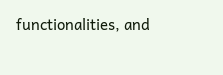functionalities, and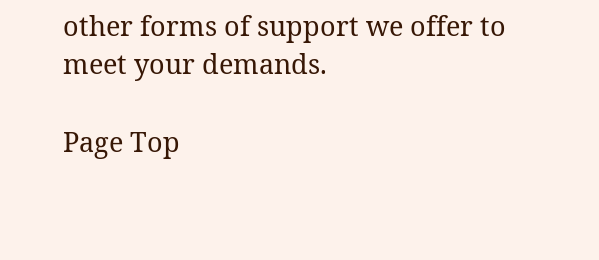other forms of support we offer to meet your demands.

Page Top